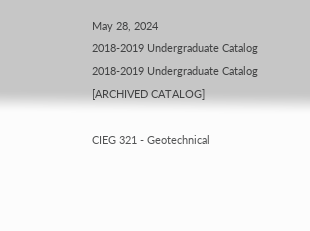May 28, 2024
2018-2019 Undergraduate Catalog
2018-2019 Undergraduate Catalog [ARCHIVED CATALOG]

CIEG 321 - Geotechnical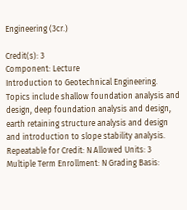Engineering (3cr.)

Credit(s): 3
Component: Lecture
Introduction to Geotechnical Engineering. Topics include shallow foundation analysis and design, deep foundation analysis and design, earth retaining structure analysis and design and introduction to slope stability analysis.
Repeatable for Credit: N Allowed Units: 3 Multiple Term Enrollment: N Grading Basis: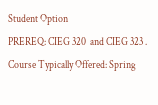Student Option
PREREQ: CIEG 320  and CIEG 323 .
Course Typically Offered: Spring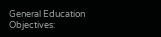General Education Objectives: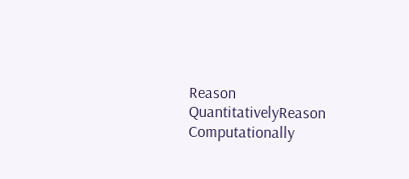Reason QuantitativelyReason Computationally